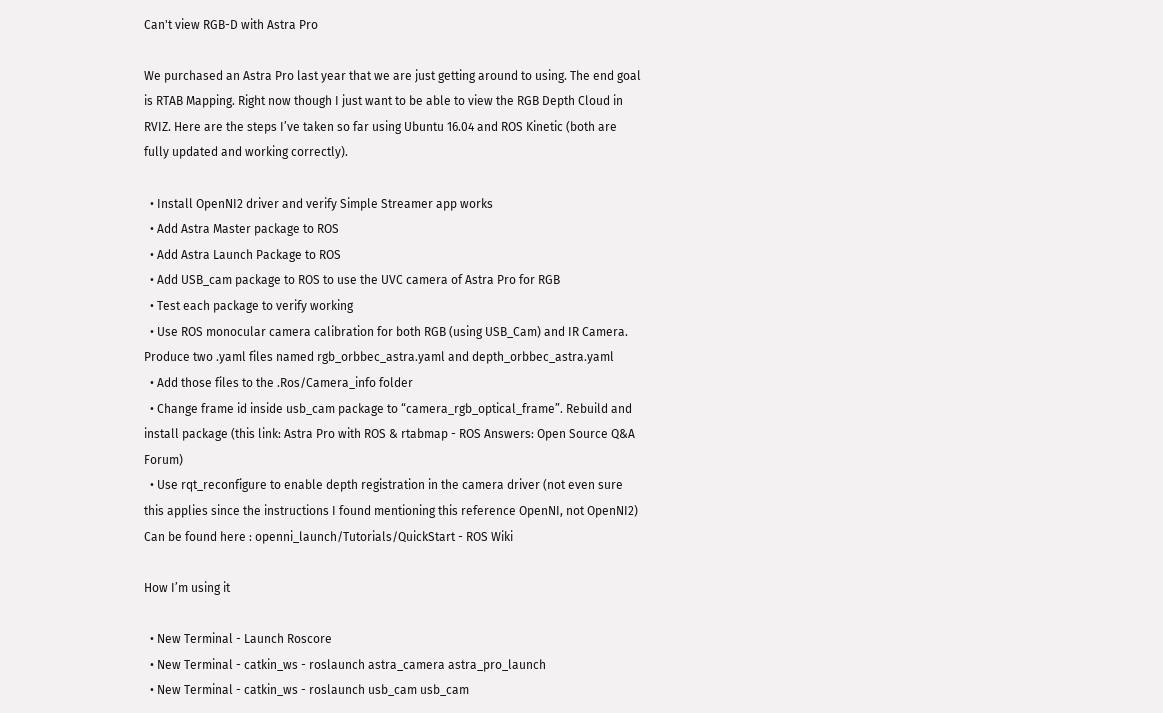Can't view RGB-D with Astra Pro

We purchased an Astra Pro last year that we are just getting around to using. The end goal is RTAB Mapping. Right now though I just want to be able to view the RGB Depth Cloud in RVIZ. Here are the steps I’ve taken so far using Ubuntu 16.04 and ROS Kinetic (both are fully updated and working correctly).

  • Install OpenNI2 driver and verify Simple Streamer app works
  • Add Astra Master package to ROS
  • Add Astra Launch Package to ROS
  • Add USB_cam package to ROS to use the UVC camera of Astra Pro for RGB
  • Test each package to verify working
  • Use ROS monocular camera calibration for both RGB (using USB_Cam) and IR Camera. Produce two .yaml files named rgb_orbbec_astra.yaml and depth_orbbec_astra.yaml
  • Add those files to the .Ros/Camera_info folder
  • Change frame id inside usb_cam package to “camera_rgb_optical_frame”. Rebuild and install package (this link: Astra Pro with ROS & rtabmap - ROS Answers: Open Source Q&A Forum)
  • Use rqt_reconfigure to enable depth registration in the camera driver (not even sure this applies since the instructions I found mentioning this reference OpenNI, not OpenNI2) Can be found here : openni_launch/Tutorials/QuickStart - ROS Wiki

How I’m using it

  • New Terminal - Launch Roscore
  • New Terminal - catkin_ws - roslaunch astra_camera astra_pro_launch
  • New Terminal - catkin_ws - roslaunch usb_cam usb_cam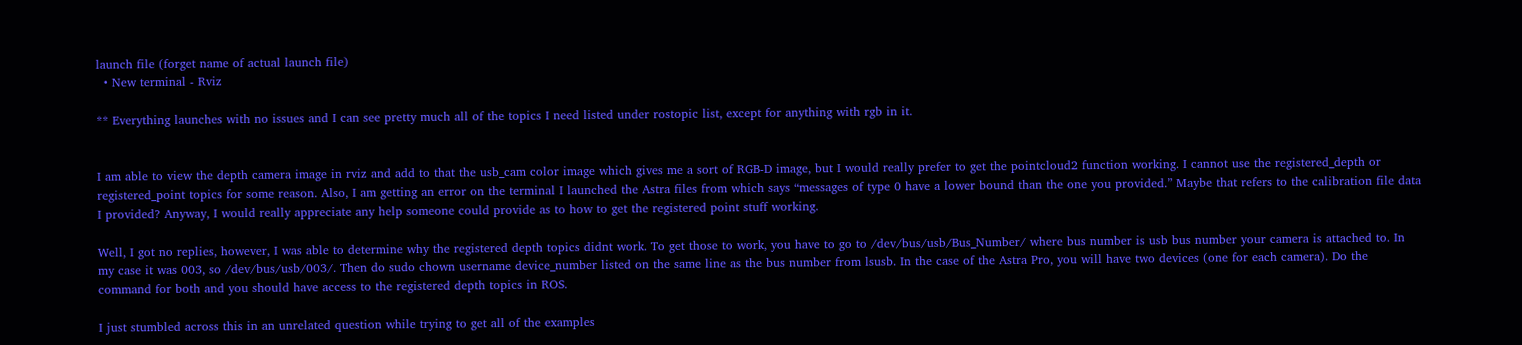launch file (forget name of actual launch file)
  • New terminal - Rviz

** Everything launches with no issues and I can see pretty much all of the topics I need listed under rostopic list, except for anything with rgb in it.


I am able to view the depth camera image in rviz and add to that the usb_cam color image which gives me a sort of RGB-D image, but I would really prefer to get the pointcloud2 function working. I cannot use the registered_depth or registered_point topics for some reason. Also, I am getting an error on the terminal I launched the Astra files from which says “messages of type 0 have a lower bound than the one you provided.” Maybe that refers to the calibration file data I provided? Anyway, I would really appreciate any help someone could provide as to how to get the registered point stuff working.

Well, I got no replies, however, I was able to determine why the registered depth topics didnt work. To get those to work, you have to go to /dev/bus/usb/Bus_Number/ where bus number is usb bus number your camera is attached to. In my case it was 003, so /dev/bus/usb/003/. Then do sudo chown username device_number listed on the same line as the bus number from lsusb. In the case of the Astra Pro, you will have two devices (one for each camera). Do the command for both and you should have access to the registered depth topics in ROS.

I just stumbled across this in an unrelated question while trying to get all of the examples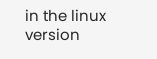in the linux version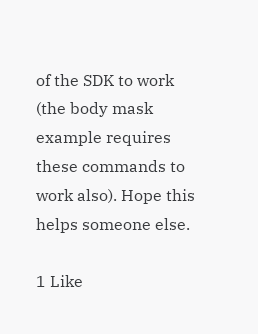of the SDK to work (the body mask example requires these commands to work also). Hope this helps someone else.

1 Like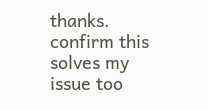thanks. confirm this solves my issue too